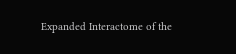Expanded Interactome of the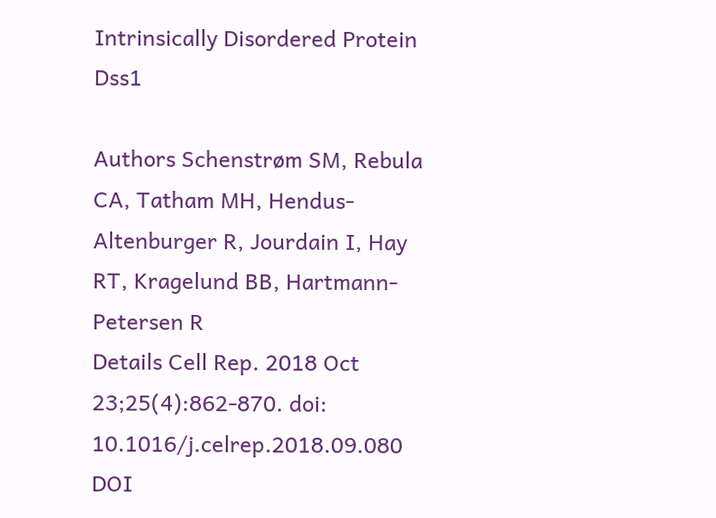Intrinsically Disordered Protein Dss1

Authors Schenstrøm SM, Rebula CA, Tatham MH, Hendus-Altenburger R, Jourdain I, Hay RT, Kragelund BB, Hartmann-Petersen R
Details Cell Rep. 2018 Oct 23;25(4):862-870. doi: 10.1016/j.celrep.2018.09.080
DOI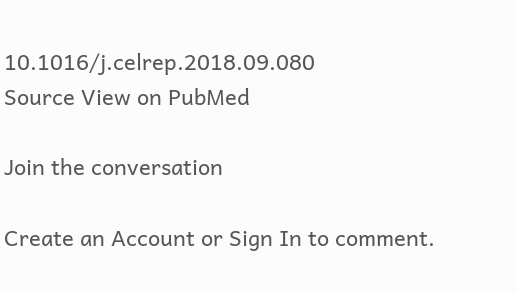10.1016/j.celrep.2018.09.080
Source View on PubMed

Join the conversation

Create an Account or Sign In to comment.